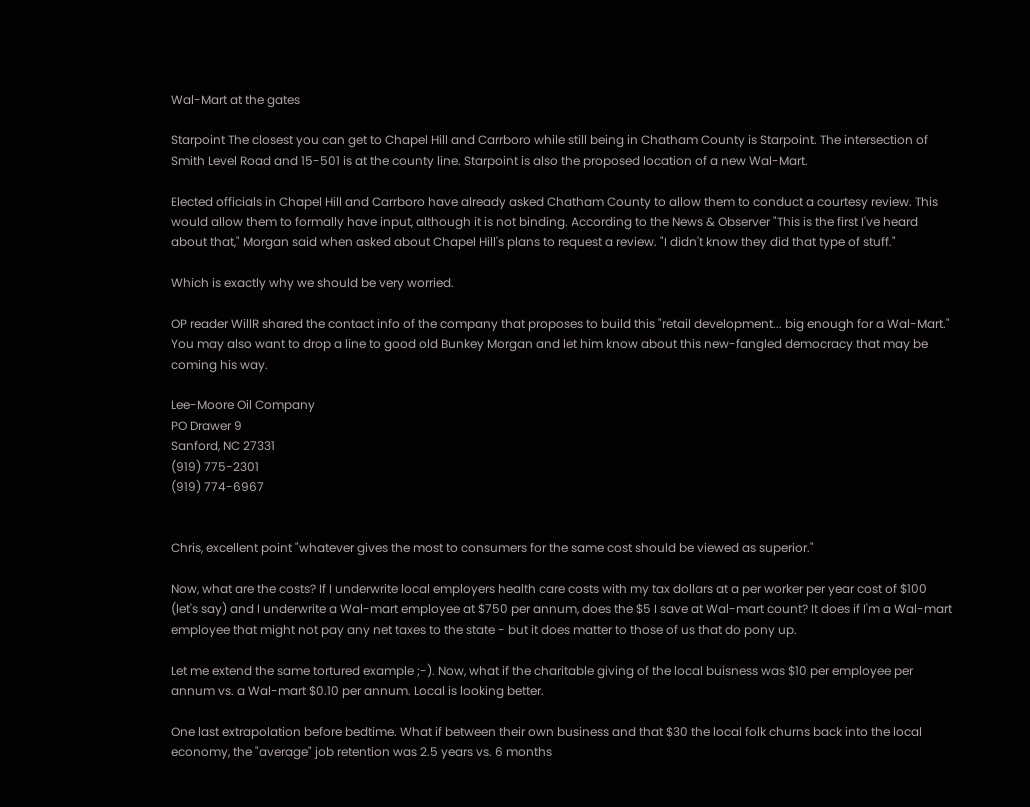Wal-Mart at the gates

Starpoint The closest you can get to Chapel Hill and Carrboro while still being in Chatham County is Starpoint. The intersection of Smith Level Road and 15-501 is at the county line. Starpoint is also the proposed location of a new Wal-Mart.

Elected officials in Chapel Hill and Carrboro have already asked Chatham County to allow them to conduct a courtesy review. This would allow them to formally have input, although it is not binding. According to the News & Observer "This is the first I've heard about that," Morgan said when asked about Chapel Hill's plans to request a review. "I didn't know they did that type of stuff."

Which is exactly why we should be very worried.

OP reader WillR shared the contact info of the company that proposes to build this "retail development... big enough for a Wal-Mart." You may also want to drop a line to good old Bunkey Morgan and let him know about this new-fangled democracy that may be coming his way.

Lee-Moore Oil Company
PO Drawer 9
Sanford, NC 27331
(919) 775-2301
(919) 774-6967


Chris, excellent point "whatever gives the most to consumers for the same cost should be viewed as superior."

Now, what are the costs? If I underwrite local employers health care costs with my tax dollars at a per worker per year cost of $100 (let's say) and I underwrite a Wal-mart employee at $750 per annum, does the $5 I save at Wal-mart count? It does if I'm a Wal-mart employee that might not pay any net taxes to the state - but it does matter to those of us that do pony up.

Let me extend the same tortured example ;-). Now, what if the charitable giving of the local buisness was $10 per employee per annum vs. a Wal-mart $0.10 per annum. Local is looking better.

One last extrapolation before bedtime. What if between their own business and that $30 the local folk churns back into the local economy, the "average" job retention was 2.5 years vs. 6 months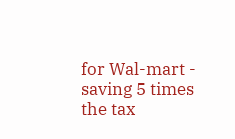for Wal-mart - saving 5 times the tax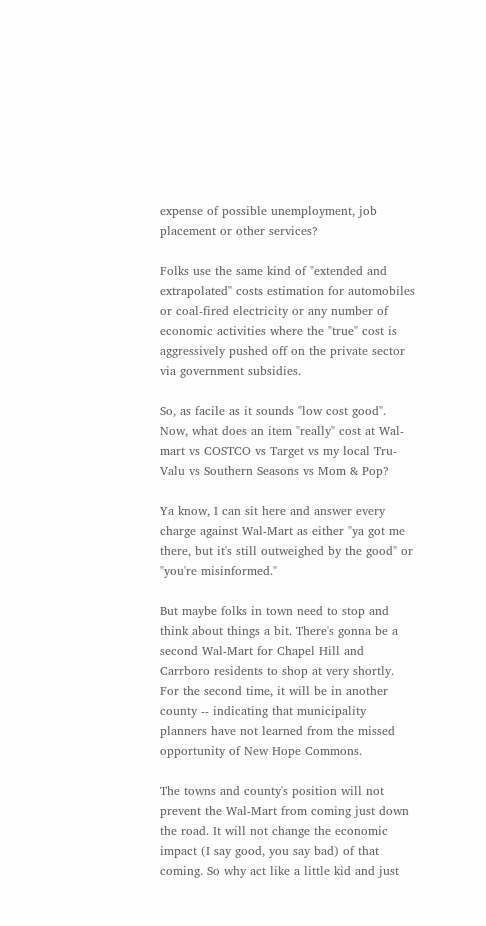expense of possible unemployment, job placement or other services?

Folks use the same kind of "extended and extrapolated" costs estimation for automobiles or coal-fired electricity or any number of economic activities where the "true" cost is aggressively pushed off on the private sector via government subsidies.

So, as facile as it sounds "low cost good". Now, what does an item "really" cost at Wal-mart vs COSTCO vs Target vs my local Tru-Valu vs Southern Seasons vs Mom & Pop?

Ya know, I can sit here and answer every charge against Wal-Mart as either "ya got me there, but it's still outweighed by the good" or "you're misinformed."

But maybe folks in town need to stop and think about things a bit. There's gonna be a second Wal-Mart for Chapel Hill and Carrboro residents to shop at very shortly. For the second time, it will be in another county -- indicating that municipality planners have not learned from the missed opportunity of New Hope Commons.

The towns and county's position will not prevent the Wal-Mart from coming just down the road. It will not change the economic impact (I say good, you say bad) of that coming. So why act like a little kid and just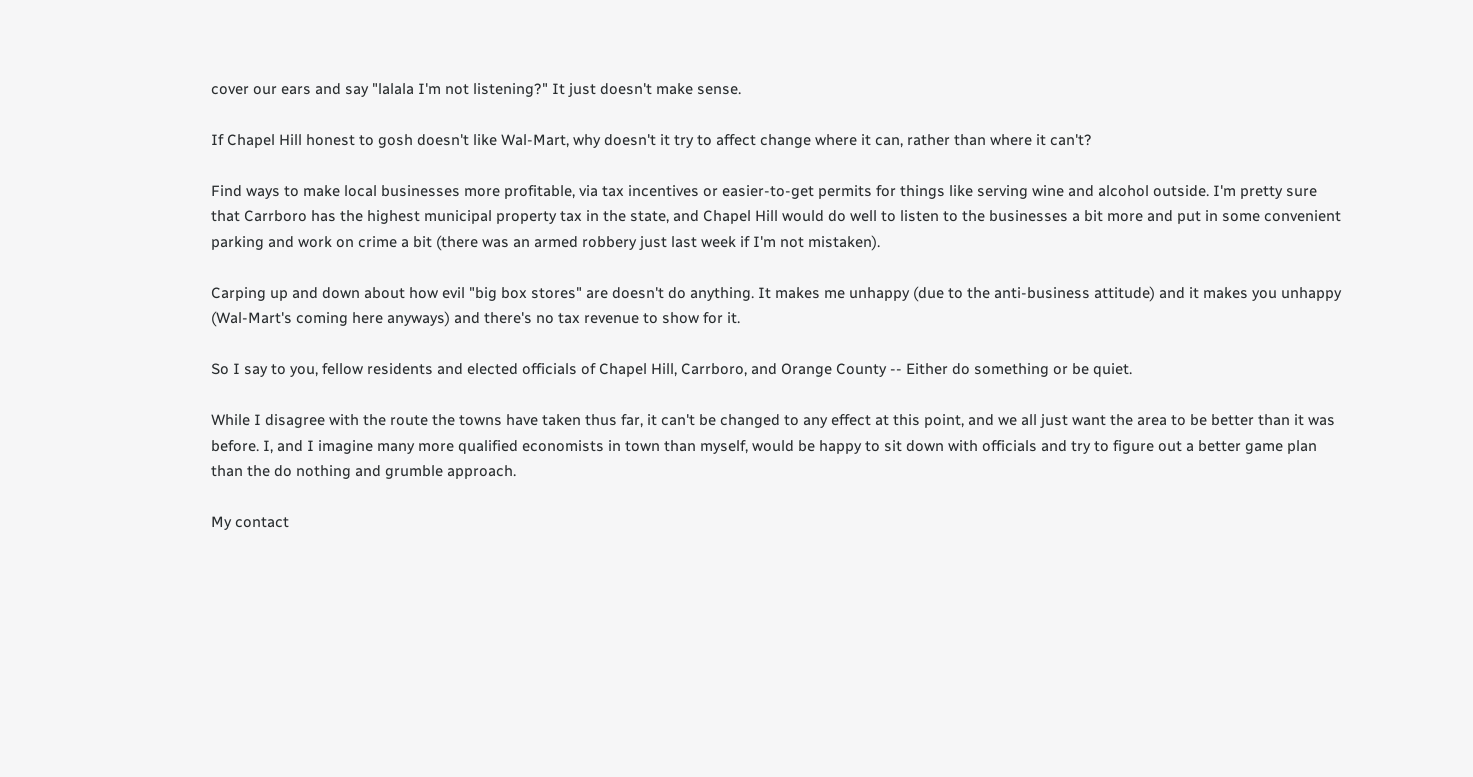cover our ears and say "lalala I'm not listening?" It just doesn't make sense.

If Chapel Hill honest to gosh doesn't like Wal-Mart, why doesn't it try to affect change where it can, rather than where it can't?

Find ways to make local businesses more profitable, via tax incentives or easier-to-get permits for things like serving wine and alcohol outside. I'm pretty sure that Carrboro has the highest municipal property tax in the state, and Chapel Hill would do well to listen to the businesses a bit more and put in some convenient parking and work on crime a bit (there was an armed robbery just last week if I'm not mistaken).

Carping up and down about how evil "big box stores" are doesn't do anything. It makes me unhappy (due to the anti-business attitude) and it makes you unhappy (Wal-Mart's coming here anyways) and there's no tax revenue to show for it.

So I say to you, fellow residents and elected officials of Chapel Hill, Carrboro, and Orange County -- Either do something or be quiet.

While I disagree with the route the towns have taken thus far, it can't be changed to any effect at this point, and we all just want the area to be better than it was before. I, and I imagine many more qualified economists in town than myself, would be happy to sit down with officials and try to figure out a better game plan than the do nothing and grumble approach.

My contact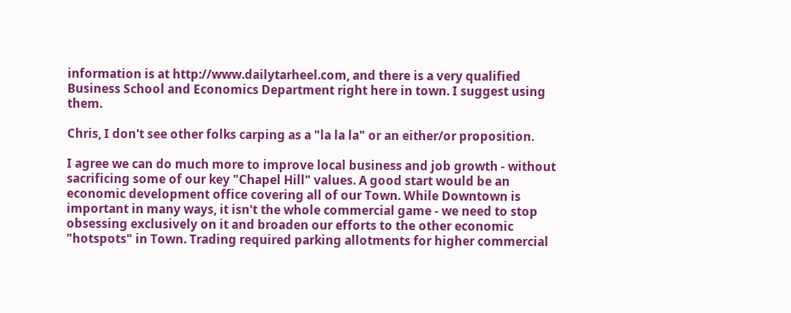information is at http://www.dailytarheel.com, and there is a very qualified Business School and Economics Department right here in town. I suggest using them.

Chris, I don't see other folks carping as a "la la la" or an either/or proposition.

I agree we can do much more to improve local business and job growth - without sacrificing some of our key "Chapel Hill" values. A good start would be an economic development office covering all of our Town. While Downtown is important in many ways, it isn't the whole commercial game - we need to stop obsessing exclusively on it and broaden our efforts to the other economic "hotspots" in Town. Trading required parking allotments for higher commercial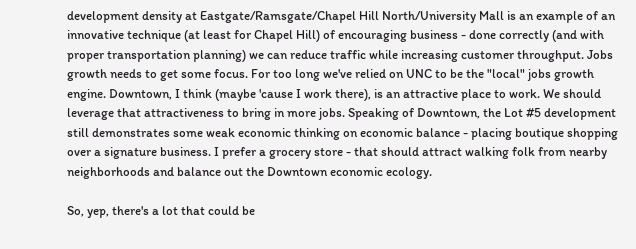development density at Eastgate/Ramsgate/Chapel Hill North/University Mall is an example of an innovative technique (at least for Chapel Hill) of encouraging business - done correctly (and with proper transportation planning) we can reduce traffic while increasing customer throughput. Jobs growth needs to get some focus. For too long we've relied on UNC to be the "local" jobs growth engine. Downtown, I think (maybe 'cause I work there), is an attractive place to work. We should leverage that attractiveness to bring in more jobs. Speaking of Downtown, the Lot #5 development still demonstrates some weak economic thinking on economic balance - placing boutique shopping over a signature business. I prefer a grocery store - that should attract walking folk from nearby neighborhoods and balance out the Downtown economic ecology.

So, yep, there's a lot that could be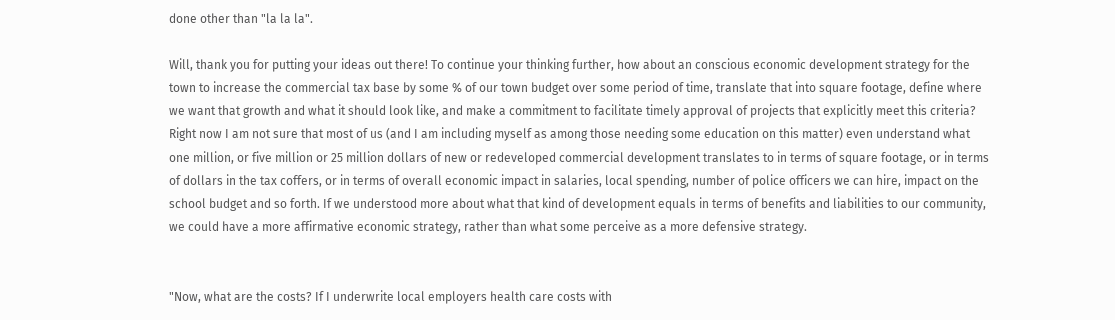done other than "la la la".

Will, thank you for putting your ideas out there! To continue your thinking further, how about an conscious economic development strategy for the town to increase the commercial tax base by some % of our town budget over some period of time, translate that into square footage, define where we want that growth and what it should look like, and make a commitment to facilitate timely approval of projects that explicitly meet this criteria? Right now I am not sure that most of us (and I am including myself as among those needing some education on this matter) even understand what one million, or five million or 25 million dollars of new or redeveloped commercial development translates to in terms of square footage, or in terms of dollars in the tax coffers, or in terms of overall economic impact in salaries, local spending, number of police officers we can hire, impact on the school budget and so forth. If we understood more about what that kind of development equals in terms of benefits and liabilities to our community, we could have a more affirmative economic strategy, rather than what some perceive as a more defensive strategy.


"Now, what are the costs? If I underwrite local employers health care costs with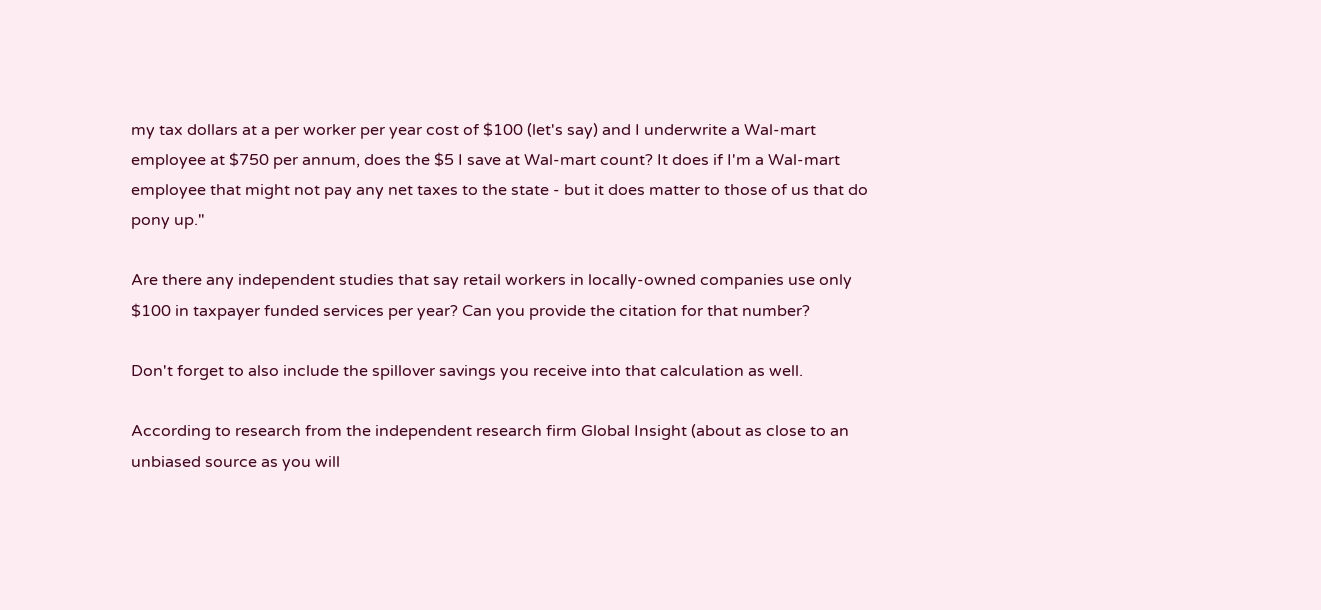my tax dollars at a per worker per year cost of $100 (let's say) and I underwrite a Wal-mart employee at $750 per annum, does the $5 I save at Wal-mart count? It does if I'm a Wal-mart employee that might not pay any net taxes to the state - but it does matter to those of us that do pony up."

Are there any independent studies that say retail workers in locally-owned companies use only $100 in taxpayer funded services per year? Can you provide the citation for that number?

Don't forget to also include the spillover savings you receive into that calculation as well.

According to research from the independent research firm Global Insight (about as close to an unbiased source as you will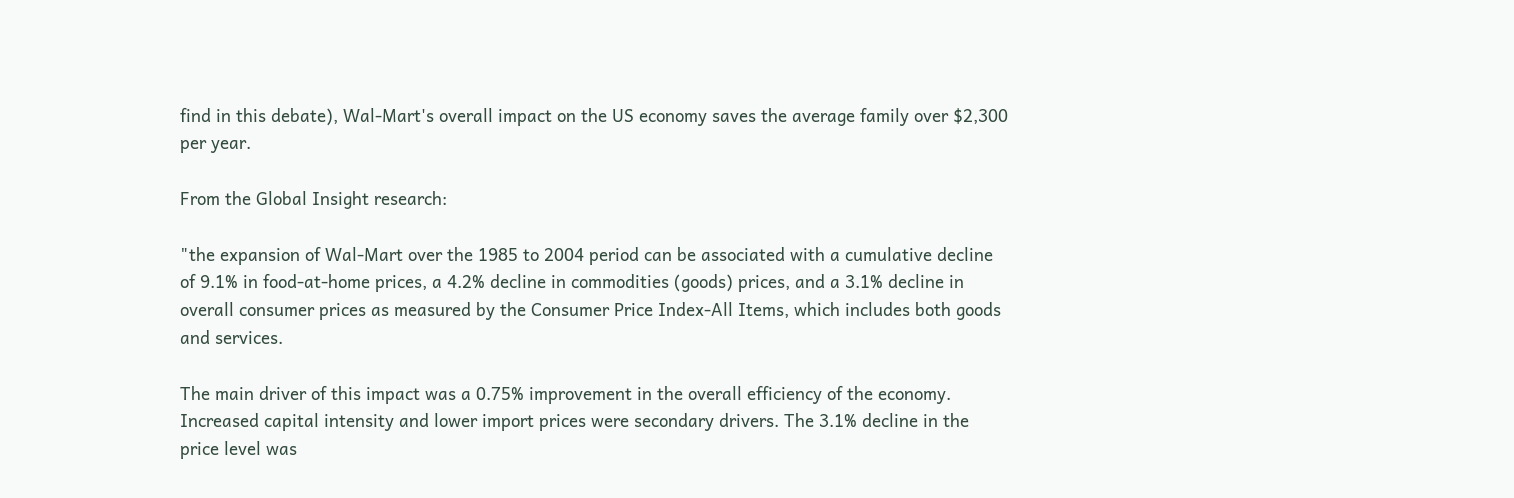find in this debate), Wal-Mart's overall impact on the US economy saves the average family over $2,300 per year.

From the Global Insight research:

"the expansion of Wal-Mart over the 1985 to 2004 period can be associated with a cumulative decline of 9.1% in food-at-home prices, a 4.2% decline in commodities (goods) prices, and a 3.1% decline in overall consumer prices as measured by the Consumer Price Index-All Items, which includes both goods and services.

The main driver of this impact was a 0.75% improvement in the overall efficiency of the economy. Increased capital intensity and lower import prices were secondary drivers. The 3.1% decline in the price level was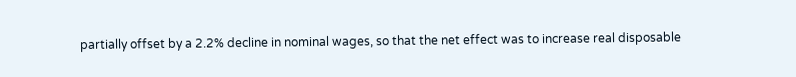partially offset by a 2.2% decline in nominal wages, so that the net effect was to increase real disposable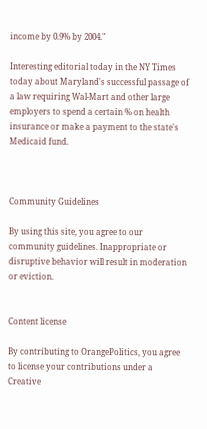income by 0.9% by 2004."

Interesting editorial today in the NY Times today about Maryland's successful passage of a law requiring Wal-Mart and other large employers to spend a certain % on health insurance or make a payment to the state's Medicaid fund.



Community Guidelines

By using this site, you agree to our community guidelines. Inappropriate or disruptive behavior will result in moderation or eviction.


Content license

By contributing to OrangePolitics, you agree to license your contributions under a Creative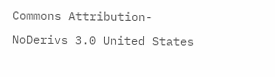Commons Attribution-NoDerivs 3.0 United States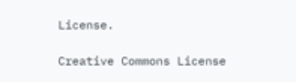License.

Creative Commons License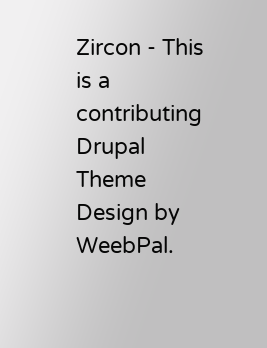Zircon - This is a contributing Drupal Theme
Design by WeebPal.